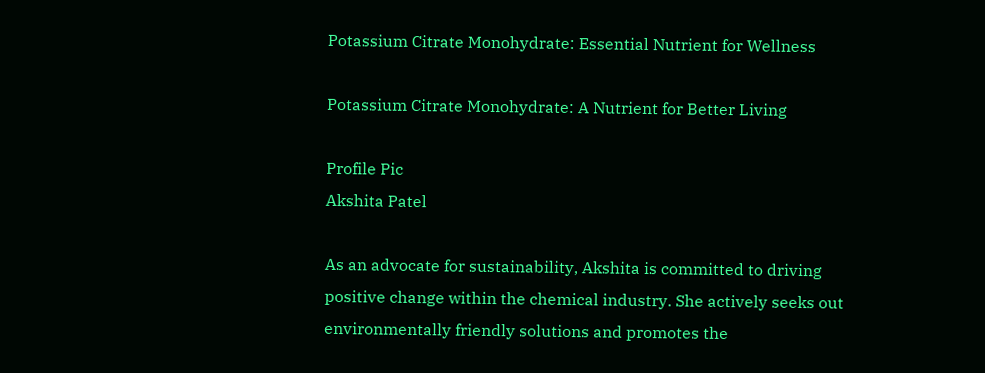Potassium Citrate Monohydrate: Essential Nutrient for Wellness

Potassium Citrate Monohydrate: A Nutrient for Better Living

Profile Pic
Akshita Patel

As an advocate for sustainability, Akshita is committed to driving positive change within the chemical industry. She actively seeks out environmentally friendly solutions and promotes the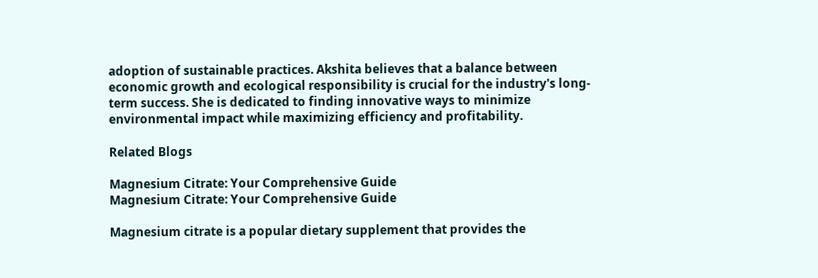adoption of sustainable practices. Akshita believes that a balance between economic growth and ecological responsibility is crucial for the industry's long-term success. She is dedicated to finding innovative ways to minimize environmental impact while maximizing efficiency and profitability.

Related Blogs

Magnesium Citrate: Your Comprehensive Guide
Magnesium Citrate: Your Comprehensive Guide

Magnesium citrate is a popular dietary supplement that provides the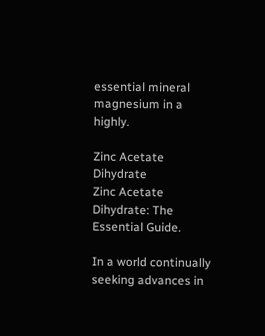essential mineral magnesium in a highly.

Zinc Acetate Dihydrate
Zinc Acetate Dihydrate: The Essential Guide.

In a world continually seeking advances in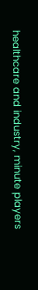healthcare and industry, minute players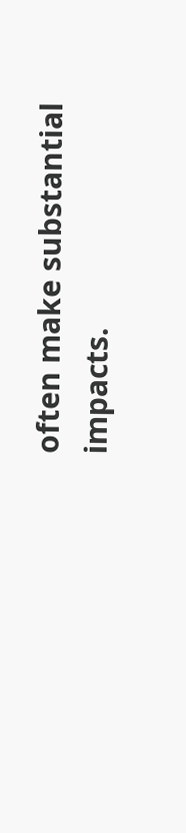often make substantial impacts.